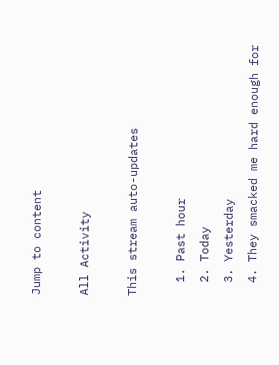Jump to content

All Activity

This stream auto-updates

  1. Past hour
  2. Today
  3. Yesterday
  4. They smacked me hard enough for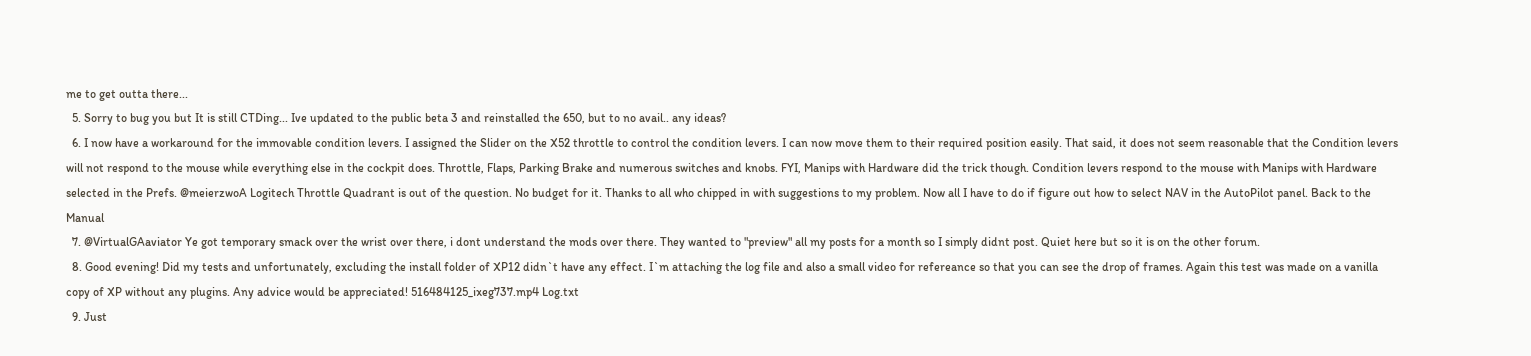me to get outta there...
  5. Sorry to bug you but It is still CTDing... Ive updated to the public beta 3 and reinstalled the 650, but to no avail.. any ideas?
  6. I now have a workaround for the immovable condition levers. I assigned the Slider on the X52 throttle to control the condition levers. I can now move them to their required position easily. That said, it does not seem reasonable that the Condition levers will not respond to the mouse while everything else in the cockpit does. Throttle, Flaps, Parking Brake and numerous switches and knobs. FYI, Manips with Hardware did the trick though. Condition levers respond to the mouse with Manips with Hardware selected in the Prefs. @meierzwoA Logitech Throttle Quadrant is out of the question. No budget for it. Thanks to all who chipped in with suggestions to my problem. Now all I have to do if figure out how to select NAV in the AutoPilot panel. Back to the Manual
  7. @VirtualGAaviator Ye got temporary smack over the wrist over there, i dont understand the mods over there. They wanted to "preview" all my posts for a month so I simply didnt post. Quiet here but so it is on the other forum.
  8. Good evening! Did my tests and unfortunately, excluding the install folder of XP12 didn`t have any effect. I`m attaching the log file and also a small video for refereance so that you can see the drop of frames. Again this test was made on a vanilla copy of XP without any plugins. Any advice would be appreciated! 516484125_ixeg737.mp4 Log.txt
  9. Just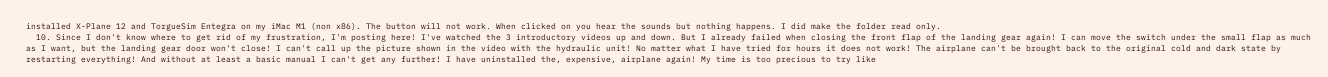installed X-Plane 12 and TorgueSim Entegra on my iMac M1 (non x86). The button will not work. When clicked on you hear the sounds but nothing happens. I did make the folder read only.
  10. Since I don't know where to get rid of my frustration, I'm posting here! I've watched the 3 introductory videos up and down. But I already failed when closing the front flap of the landing gear again! I can move the switch under the small flap as much as I want, but the landing gear door won't close! I can't call up the picture shown in the video with the hydraulic unit! No matter what I have tried for hours it does not work! The airplane can't be brought back to the original cold and dark state by restarting everything! And without at least a basic manual I can't get any further! I have uninstalled the, expensive, airplane again! My time is too precious to try like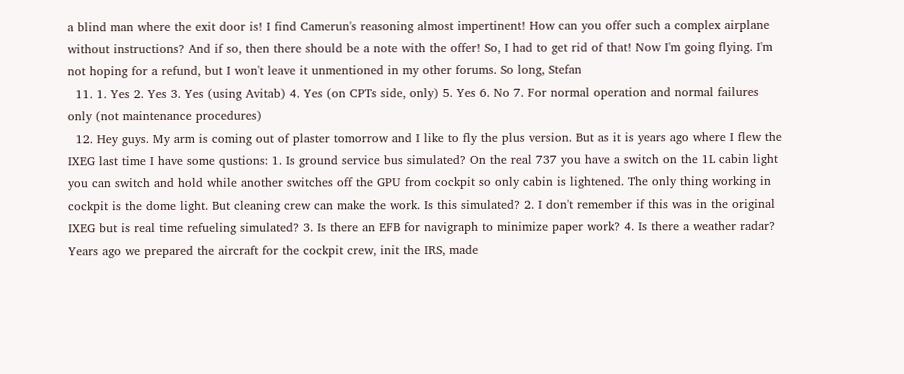a blind man where the exit door is! I find Camerun's reasoning almost impertinent! How can you offer such a complex airplane without instructions? And if so, then there should be a note with the offer! So, I had to get rid of that! Now I'm going flying. I'm not hoping for a refund, but I won't leave it unmentioned in my other forums. So long, Stefan
  11. 1. Yes 2. Yes 3. Yes (using Avitab) 4. Yes (on CPTs side, only) 5. Yes 6. No 7. For normal operation and normal failures only (not maintenance procedures)
  12. Hey guys. My arm is coming out of plaster tomorrow and I like to fly the plus version. But as it is years ago where I flew the IXEG last time I have some qustions: 1. Is ground service bus simulated? On the real 737 you have a switch on the 1L cabin light you can switch and hold while another switches off the GPU from cockpit so only cabin is lightened. The only thing working in cockpit is the dome light. But cleaning crew can make the work. Is this simulated? 2. I don't remember if this was in the original IXEG but is real time refueling simulated? 3. Is there an EFB for navigraph to minimize paper work? 4. Is there a weather radar? Years ago we prepared the aircraft for the cockpit crew, init the IRS, made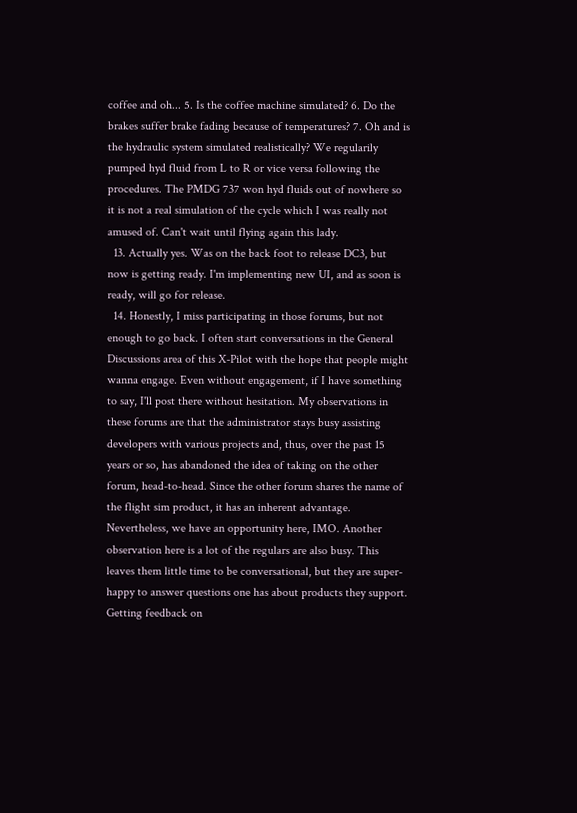coffee and oh... 5. Is the coffee machine simulated? 6. Do the brakes suffer brake fading because of temperatures? 7. Oh and is the hydraulic system simulated realistically? We regularily pumped hyd fluid from L to R or vice versa following the procedures. The PMDG 737 won hyd fluids out of nowhere so it is not a real simulation of the cycle which I was really not amused of. Can't wait until flying again this lady.
  13. Actually yes. Was on the back foot to release DC3, but now is getting ready. I'm implementing new UI, and as soon is ready, will go for release.
  14. Honestly, I miss participating in those forums, but not enough to go back. I often start conversations in the General Discussions area of this X-Pilot with the hope that people might wanna engage. Even without engagement, if I have something to say, I'll post there without hesitation. My observations in these forums are that the administrator stays busy assisting developers with various projects and, thus, over the past 15 years or so, has abandoned the idea of taking on the other forum, head-to-head. Since the other forum shares the name of the flight sim product, it has an inherent advantage. Nevertheless, we have an opportunity here, IMO. Another observation here is a lot of the regulars are also busy. This leaves them little time to be conversational, but they are super-happy to answer questions one has about products they support. Getting feedback on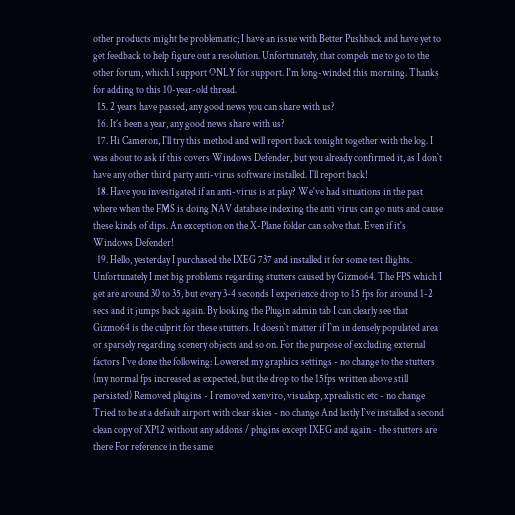other products might be problematic; I have an issue with Better Pushback and have yet to get feedback to help figure out a resolution. Unfortunately, that compels me to go to the other forum, which I support ONLY for support. I'm long-winded this morning. Thanks for adding to this 10-year-old thread.
  15. 2 years have passed, any good news you can share with us?
  16. It’s been a year, any good news share with us?
  17. Hi Cameron, I`ll try this method and will report back tonight together with the log. I was about to ask if this covers Windows Defender, but you already confirmed it, as I don`t have any other third party anti-virus software installed. I`ll report back!
  18. Have you investigated if an anti-virus is at play? We've had situations in the past where when the FMS is doing NAV database indexing the anti virus can go nuts and cause these kinds of dips. An exception on the X-Plane folder can solve that. Even if it's Windows Defender!
  19. Hello, yesterday I purchased the IXEG 737 and installed it for some test flights. Unfortunately I met big problems regarding stutters caused by Gizmo64. The FPS which I get are around 30 to 35, but every 3-4 seconds I experience drop to 15 fps for around 1-2 secs and it jumps back again. By looking the Plugin admin tab I can clearly see that Gizmo64 is the culprit for these stutters. It doesn`t matter if I`m in densely populated area or sparsely regarding scenery objects and so on. For the purpose of excluding external factors I`ve done the following: Lowered my graphics settings - no change to the stutters (my normal fps increased as expected, but the drop to the 15fps written above still persisted) Removed plugins - I removed xenviro, visualxp, xprealistic etc - no change Tried to be at a default airport with clear skies - no change And lastly I`ve installed a second clean copy of XP12 without any addons / plugins except IXEG and again - the stutters are there For reference in the same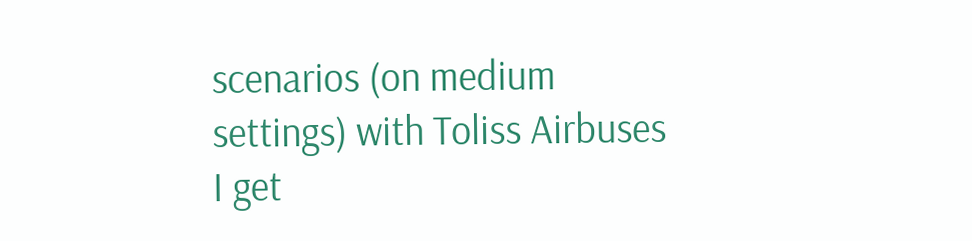scenarios (on medium settings) with Toliss Airbuses I get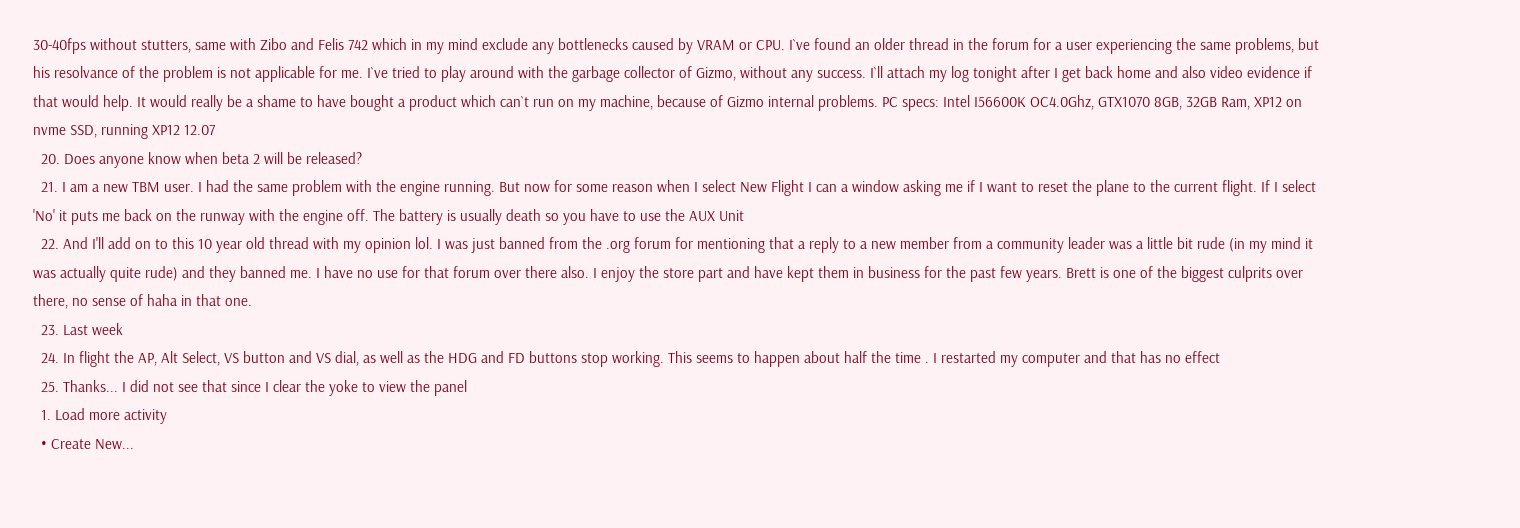30-40fps without stutters, same with Zibo and Felis 742 which in my mind exclude any bottlenecks caused by VRAM or CPU. I`ve found an older thread in the forum for a user experiencing the same problems, but his resolvance of the problem is not applicable for me. I`ve tried to play around with the garbage collector of Gizmo, without any success. I`ll attach my log tonight after I get back home and also video evidence if that would help. It would really be a shame to have bought a product which can`t run on my machine, because of Gizmo internal problems. PC specs: Intel I56600K OC4.0Ghz, GTX1070 8GB, 32GB Ram, XP12 on nvme SSD, running XP12 12.07
  20. Does anyone know when beta 2 will be released?
  21. I am a new TBM user. I had the same problem with the engine running. But now for some reason when I select New Flight I can a window asking me if I want to reset the plane to the current flight. If I select 'No' it puts me back on the runway with the engine off. The battery is usually death so you have to use the AUX Unit
  22. And I'll add on to this 10 year old thread with my opinion lol. I was just banned from the .org forum for mentioning that a reply to a new member from a community leader was a little bit rude (in my mind it was actually quite rude) and they banned me. I have no use for that forum over there also. I enjoy the store part and have kept them in business for the past few years. Brett is one of the biggest culprits over there, no sense of haha in that one.
  23. Last week
  24. In flight the AP, Alt Select, VS button and VS dial, as well as the HDG and FD buttons stop working. This seems to happen about half the time . I restarted my computer and that has no effect
  25. Thanks... I did not see that since I clear the yoke to view the panel
  1. Load more activity
  • Create New...